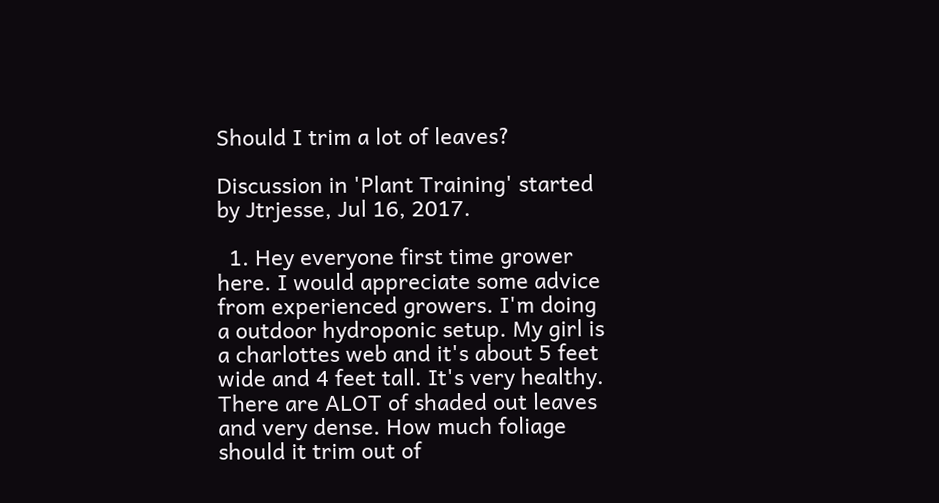Should I trim a lot of leaves?

Discussion in 'Plant Training' started by Jtrjesse, Jul 16, 2017.

  1. Hey everyone first time grower here. I would appreciate some advice from experienced growers. I'm doing a outdoor hydroponic setup. My girl is a charlottes web and it's about 5 feet wide and 4 feet tall. It's very healthy. There are ALOT of shaded out leaves and very dense. How much foliage should it trim out of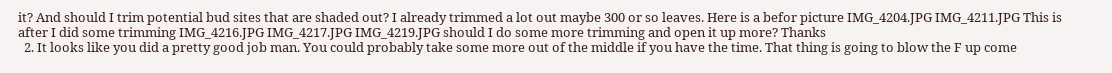it? And should I trim potential bud sites that are shaded out? I already trimmed a lot out maybe 300 or so leaves. Here is a befor picture IMG_4204.JPG IMG_4211.JPG This is after I did some trimming IMG_4216.JPG IMG_4217.JPG IMG_4219.JPG should I do some more trimming and open it up more? Thanks
  2. It looks like you did a pretty good job man. You could probably take some more out of the middle if you have the time. That thing is going to blow the F up come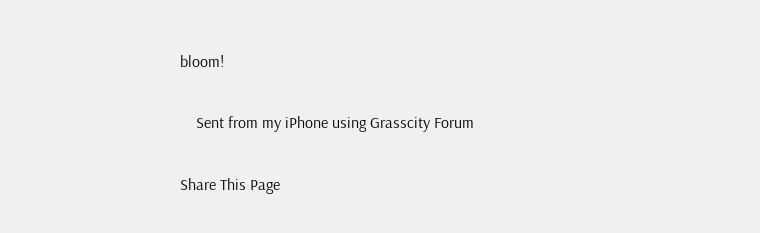bloom!

    Sent from my iPhone using Grasscity Forum

Share This Page